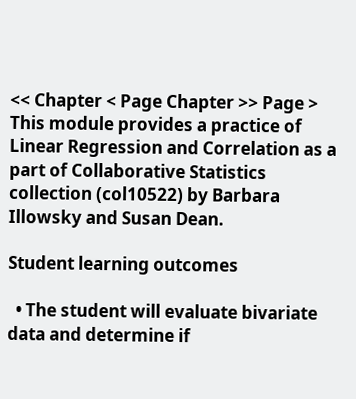<< Chapter < Page Chapter >> Page >
This module provides a practice of Linear Regression and Correlation as a part of Collaborative Statistics collection (col10522) by Barbara Illowsky and Susan Dean.

Student learning outcomes

  • The student will evaluate bivariate data and determine if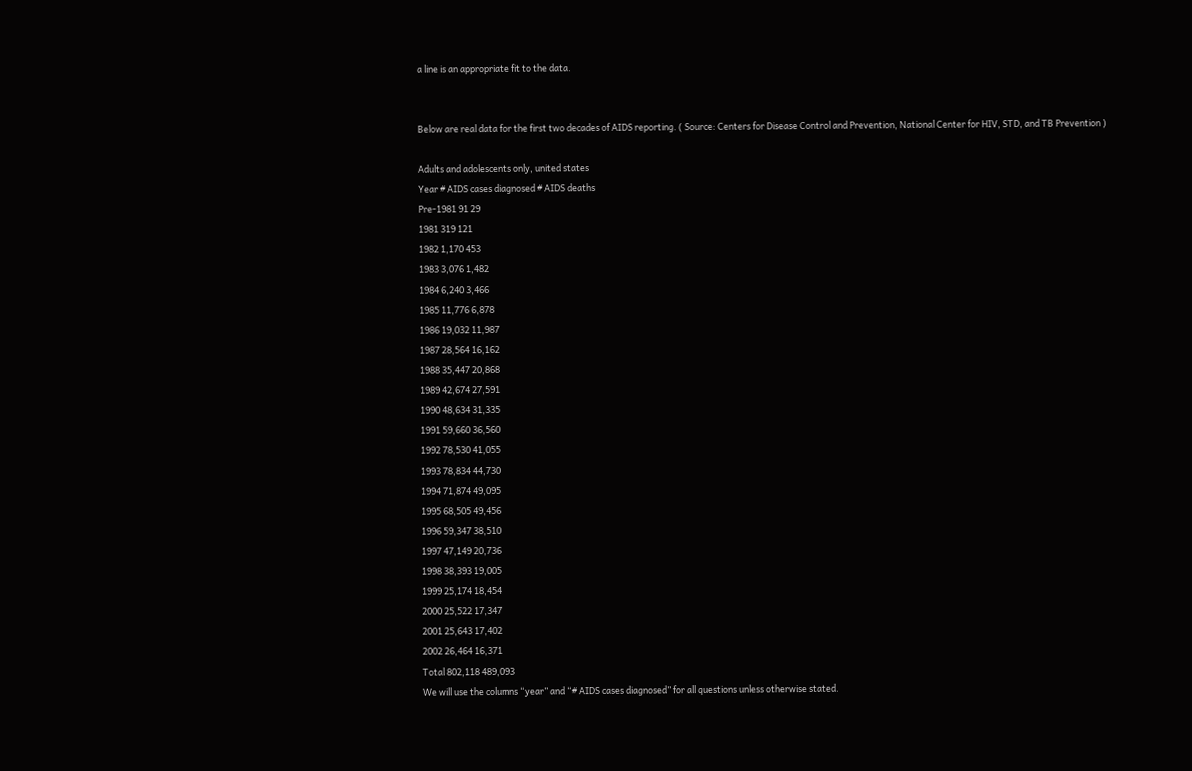a line is an appropriate fit to the data.


Below are real data for the first two decades of AIDS reporting. ( Source: Centers for Disease Control and Prevention, National Center for HIV, STD, and TB Prevention )

Adults and adolescents only, united states
Year # AIDS cases diagnosed # AIDS deaths
Pre-1981 91 29
1981 319 121
1982 1,170 453
1983 3,076 1,482
1984 6,240 3,466
1985 11,776 6,878
1986 19,032 11,987
1987 28,564 16,162
1988 35,447 20,868
1989 42,674 27,591
1990 48,634 31,335
1991 59,660 36,560
1992 78,530 41,055
1993 78,834 44,730
1994 71,874 49,095
1995 68,505 49,456
1996 59,347 38,510
1997 47,149 20,736
1998 38,393 19,005
1999 25,174 18,454
2000 25,522 17,347
2001 25,643 17,402
2002 26,464 16,371
Total 802,118 489,093
We will use the columns “year” and “# AIDS cases diagnosed” for all questions unless otherwise stated.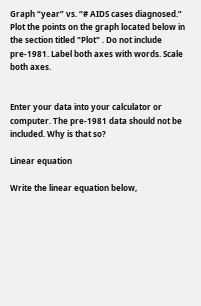Graph “year” vs. “# AIDS cases diagnosed.” Plot the points on the graph located below in the section titled "Plot" . Do not include pre-1981. Label both axes with words. Scale both axes.


Enter your data into your calculator or computer. The pre-1981 data should not be included. Why is that so?

Linear equation

Write the linear equation below,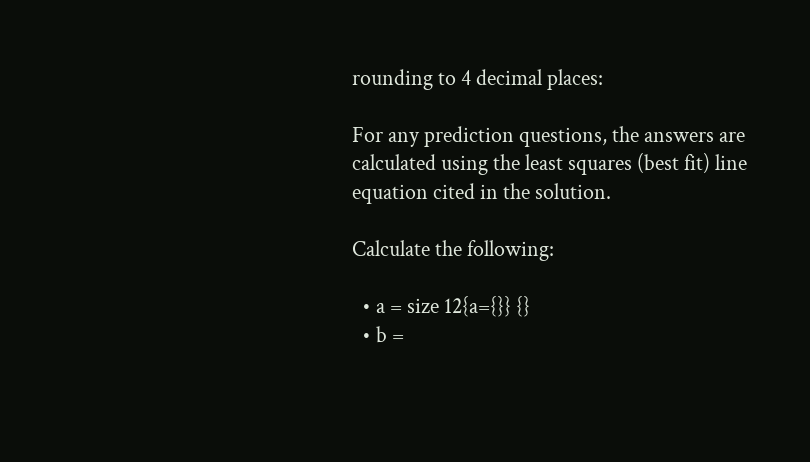rounding to 4 decimal places:

For any prediction questions, the answers are calculated using the least squares (best fit) line equation cited in the solution.

Calculate the following:

  • a = size 12{a={}} {}
  • b =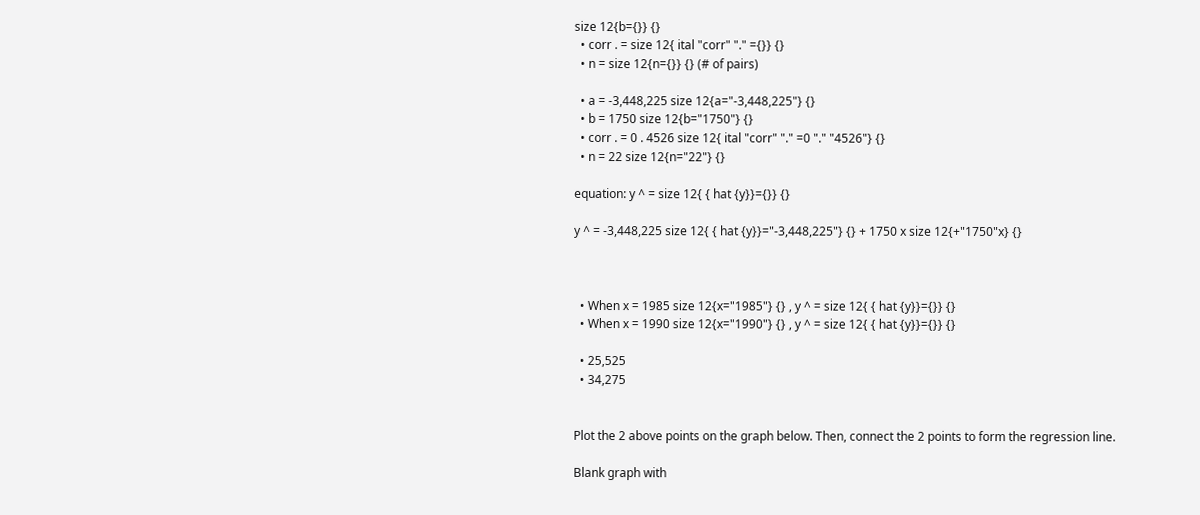size 12{b={}} {}
  • corr . = size 12{ ital "corr" "." ={}} {}
  • n = size 12{n={}} {} (# of pairs)

  • a = -3,448,225 size 12{a="-3,448,225"} {}
  • b = 1750 size 12{b="1750"} {}
  • corr . = 0 . 4526 size 12{ ital "corr" "." =0 "." "4526"} {}
  • n = 22 size 12{n="22"} {}

equation: y ^ = size 12{ { hat {y}}={}} {}

y ^ = -3,448,225 size 12{ { hat {y}}="-3,448,225"} {} + 1750 x size 12{+"1750"x} {}



  • When x = 1985 size 12{x="1985"} {} , y ^ = size 12{ { hat {y}}={}} {}
  • When x = 1990 size 12{x="1990"} {} , y ^ = size 12{ { hat {y}}={}} {}

  • 25,525
  • 34,275


Plot the 2 above points on the graph below. Then, connect the 2 points to form the regression line.

Blank graph with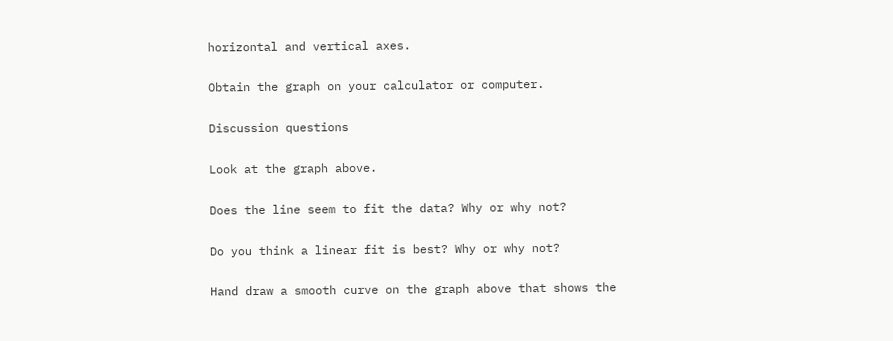horizontal and vertical axes.

Obtain the graph on your calculator or computer.

Discussion questions

Look at the graph above.

Does the line seem to fit the data? Why or why not?

Do you think a linear fit is best? Why or why not?

Hand draw a smooth curve on the graph above that shows the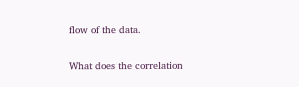flow of the data.

What does the correlation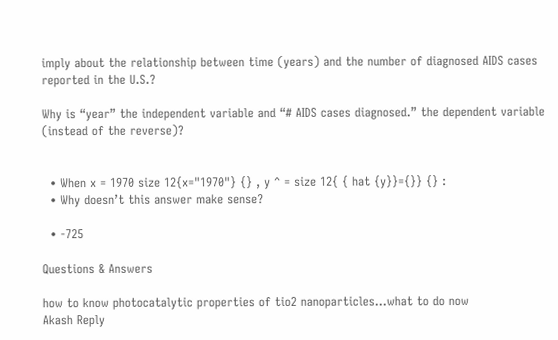imply about the relationship between time (years) and the number of diagnosed AIDS cases reported in the U.S.?

Why is “year” the independent variable and “# AIDS cases diagnosed.” the dependent variable (instead of the reverse)?


  • When x = 1970 size 12{x="1970"} {} , y ^ = size 12{ { hat {y}}={}} {} :
  • Why doesn’t this answer make sense?

  • -725

Questions & Answers

how to know photocatalytic properties of tio2 nanoparticles...what to do now
Akash Reply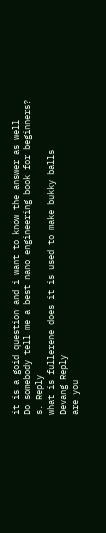it is a goid question and i want to know the answer as well
Do somebody tell me a best nano engineering book for beginners?
s. Reply
what is fullerene does it is used to make bukky balls
Devang Reply
are you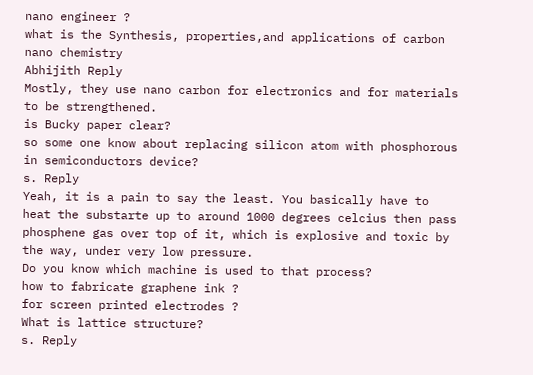nano engineer ?
what is the Synthesis, properties,and applications of carbon nano chemistry
Abhijith Reply
Mostly, they use nano carbon for electronics and for materials to be strengthened.
is Bucky paper clear?
so some one know about replacing silicon atom with phosphorous in semiconductors device?
s. Reply
Yeah, it is a pain to say the least. You basically have to heat the substarte up to around 1000 degrees celcius then pass phosphene gas over top of it, which is explosive and toxic by the way, under very low pressure.
Do you know which machine is used to that process?
how to fabricate graphene ink ?
for screen printed electrodes ?
What is lattice structure?
s. Reply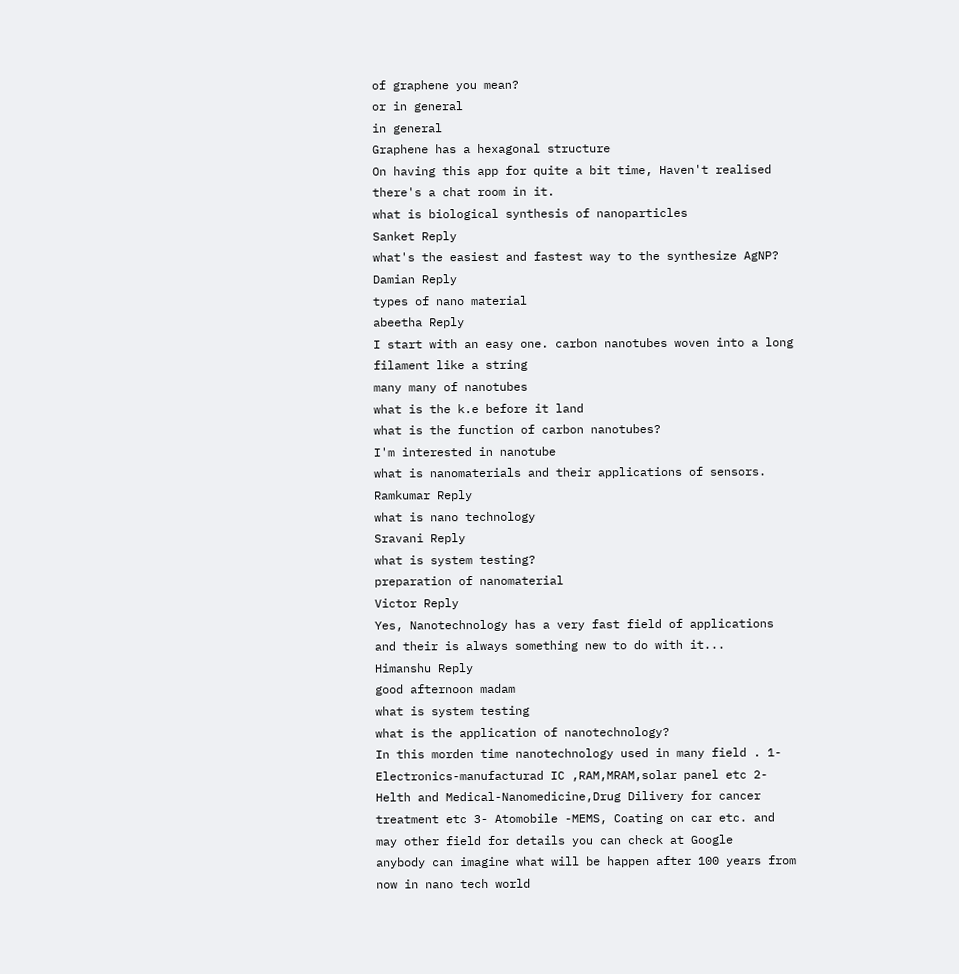of graphene you mean?
or in general
in general
Graphene has a hexagonal structure
On having this app for quite a bit time, Haven't realised there's a chat room in it.
what is biological synthesis of nanoparticles
Sanket Reply
what's the easiest and fastest way to the synthesize AgNP?
Damian Reply
types of nano material
abeetha Reply
I start with an easy one. carbon nanotubes woven into a long filament like a string
many many of nanotubes
what is the k.e before it land
what is the function of carbon nanotubes?
I'm interested in nanotube
what is nanomaterials and their applications of sensors.
Ramkumar Reply
what is nano technology
Sravani Reply
what is system testing?
preparation of nanomaterial
Victor Reply
Yes, Nanotechnology has a very fast field of applications and their is always something new to do with it...
Himanshu Reply
good afternoon madam
what is system testing
what is the application of nanotechnology?
In this morden time nanotechnology used in many field . 1-Electronics-manufacturad IC ,RAM,MRAM,solar panel etc 2-Helth and Medical-Nanomedicine,Drug Dilivery for cancer treatment etc 3- Atomobile -MEMS, Coating on car etc. and may other field for details you can check at Google
anybody can imagine what will be happen after 100 years from now in nano tech world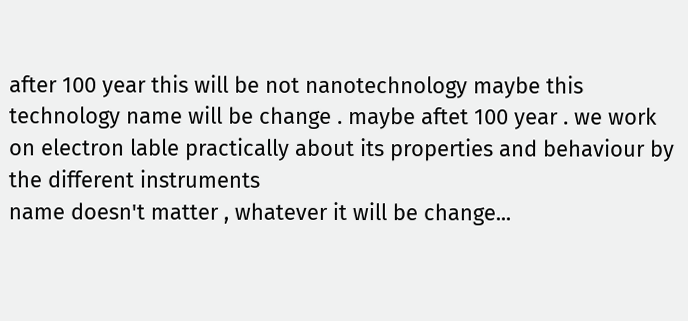after 100 year this will be not nanotechnology maybe this technology name will be change . maybe aftet 100 year . we work on electron lable practically about its properties and behaviour by the different instruments
name doesn't matter , whatever it will be change...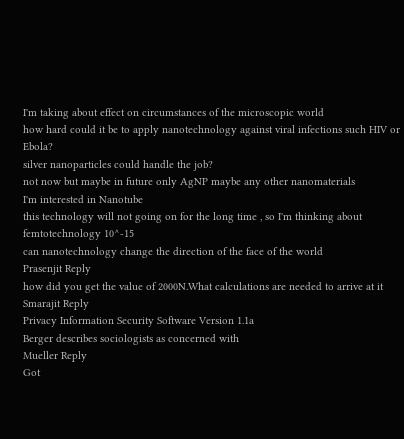I'm taking about effect on circumstances of the microscopic world
how hard could it be to apply nanotechnology against viral infections such HIV or Ebola?
silver nanoparticles could handle the job?
not now but maybe in future only AgNP maybe any other nanomaterials
I'm interested in Nanotube
this technology will not going on for the long time , so I'm thinking about femtotechnology 10^-15
can nanotechnology change the direction of the face of the world
Prasenjit Reply
how did you get the value of 2000N.What calculations are needed to arrive at it
Smarajit Reply
Privacy Information Security Software Version 1.1a
Berger describes sociologists as concerned with
Mueller Reply
Got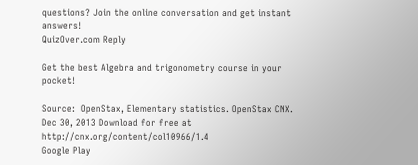questions? Join the online conversation and get instant answers!
QuizOver.com Reply

Get the best Algebra and trigonometry course in your pocket!

Source:  OpenStax, Elementary statistics. OpenStax CNX. Dec 30, 2013 Download for free at http://cnx.org/content/col10966/1.4
Google Play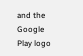and the Google Play logo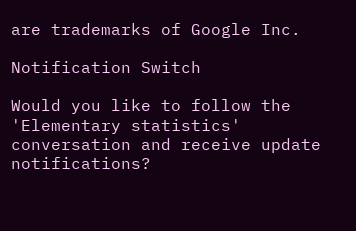are trademarks of Google Inc.

Notification Switch

Would you like to follow the 'Elementary statistics' conversation and receive update notifications?